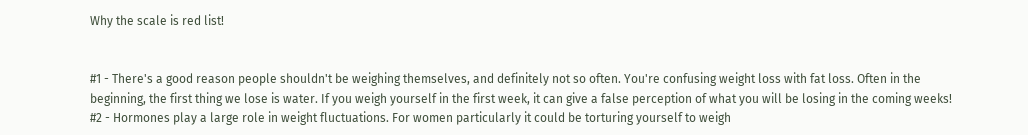Why the scale is red list!


#1 - There's a good reason people shouldn't be weighing themselves, and definitely not so often. You're confusing weight loss with fat loss. Often in the beginning, the first thing we lose is water. If you weigh yourself in the first week, it can give a false perception of what you will be losing in the coming weeks!
#2 - Hormones play a large role in weight fluctuations. For women particularly it could be torturing yourself to weigh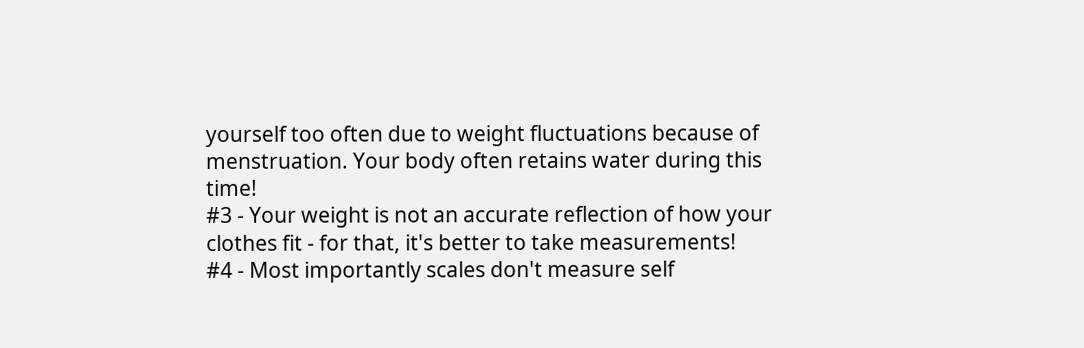yourself too often due to weight fluctuations because of menstruation. Your body often retains water during this time!
#3 - Your weight is not an accurate reflection of how your clothes fit - for that, it's better to take measurements!
#4 - Most importantly scales don't measure self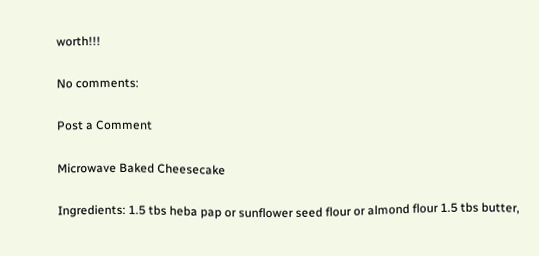worth!!!

No comments:

Post a Comment

Microwave Baked Cheesecake

Ingredients: 1.5 tbs heba pap or sunflower seed flour or almond flour 1.5 tbs butter,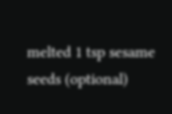melted 1 tsp sesame seeds (optional)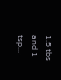1.5 tbs and 1 tsp...